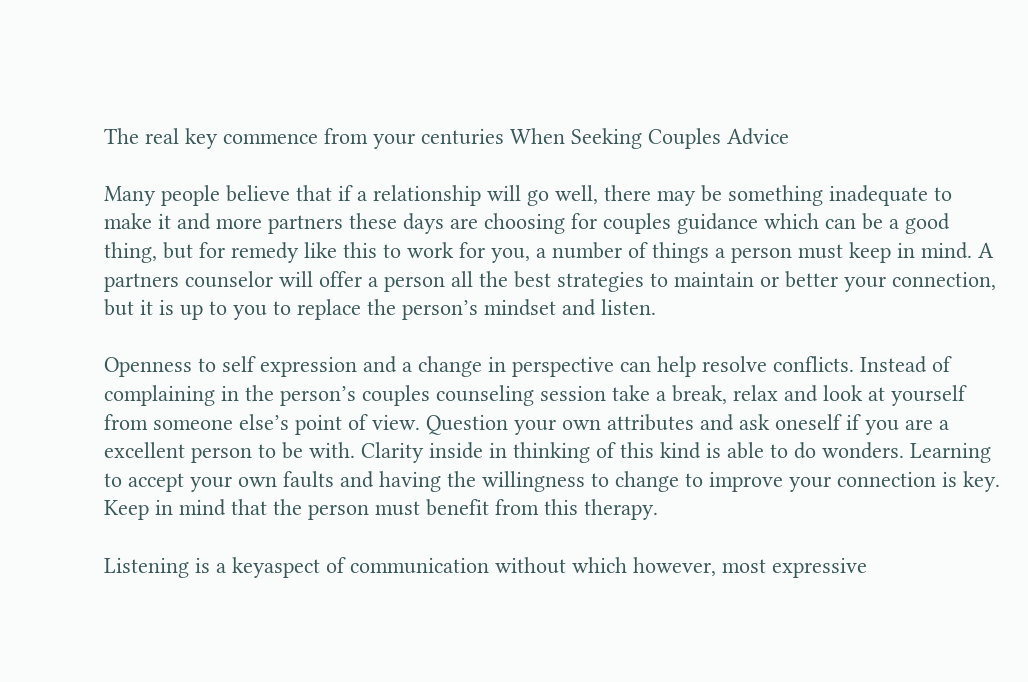The real key commence from your centuries When Seeking Couples Advice

Many people believe that if a relationship will go well, there may be something inadequate to make it and more partners these days are choosing for couples guidance which can be a good thing, but for remedy like this to work for you, a number of things a person must keep in mind. A partners counselor will offer a person all the best strategies to maintain or better your connection, but it is up to you to replace the person’s mindset and listen.

Openness to self expression and a change in perspective can help resolve conflicts. Instead of complaining in the person’s couples counseling session take a break, relax and look at yourself from someone else’s point of view. Question your own attributes and ask oneself if you are a excellent person to be with. Clarity inside in thinking of this kind is able to do wonders. Learning to accept your own faults and having the willingness to change to improve your connection is key. Keep in mind that the person must benefit from this therapy.

Listening is a keyaspect of communication without which however, most expressive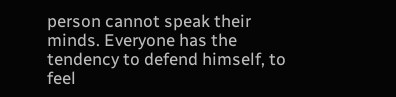person cannot speak their minds. Everyone has the tendency to defend himself, to feel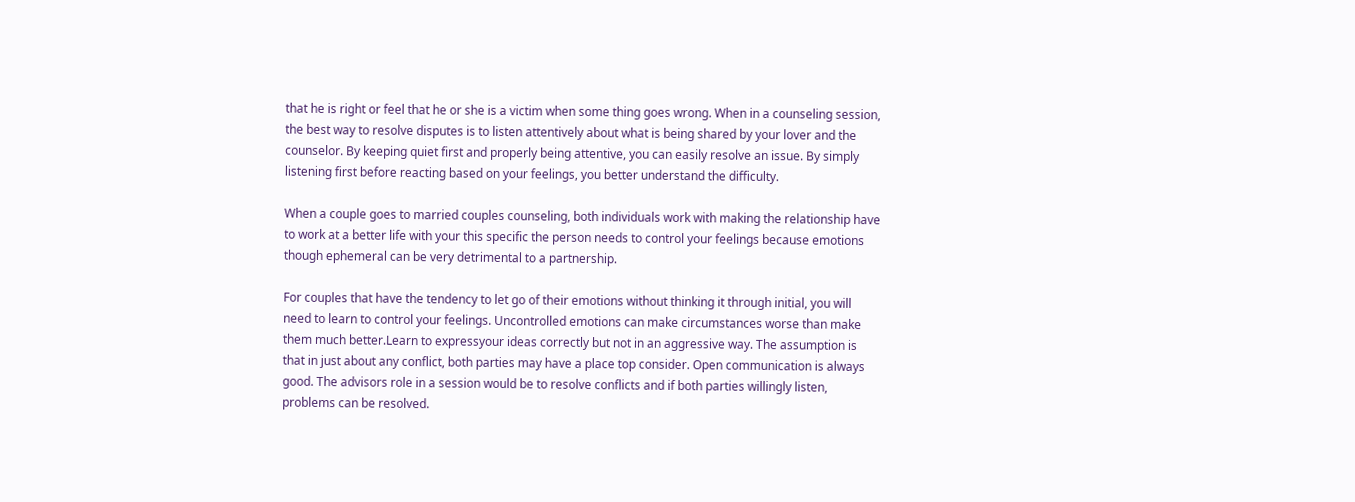that he is right or feel that he or she is a victim when some thing goes wrong. When in a counseling session, the best way to resolve disputes is to listen attentively about what is being shared by your lover and the counselor. By keeping quiet first and properly being attentive, you can easily resolve an issue. By simply listening first before reacting based on your feelings, you better understand the difficulty.

When a couple goes to married couples counseling, both individuals work with making the relationship have to work at a better life with your this specific the person needs to control your feelings because emotions though ephemeral can be very detrimental to a partnership.

For couples that have the tendency to let go of their emotions without thinking it through initial, you will need to learn to control your feelings. Uncontrolled emotions can make circumstances worse than make them much better.Learn to expressyour ideas correctly but not in an aggressive way. The assumption is that in just about any conflict, both parties may have a place top consider. Open communication is always good. The advisors role in a session would be to resolve conflicts and if both parties willingly listen, problems can be resolved.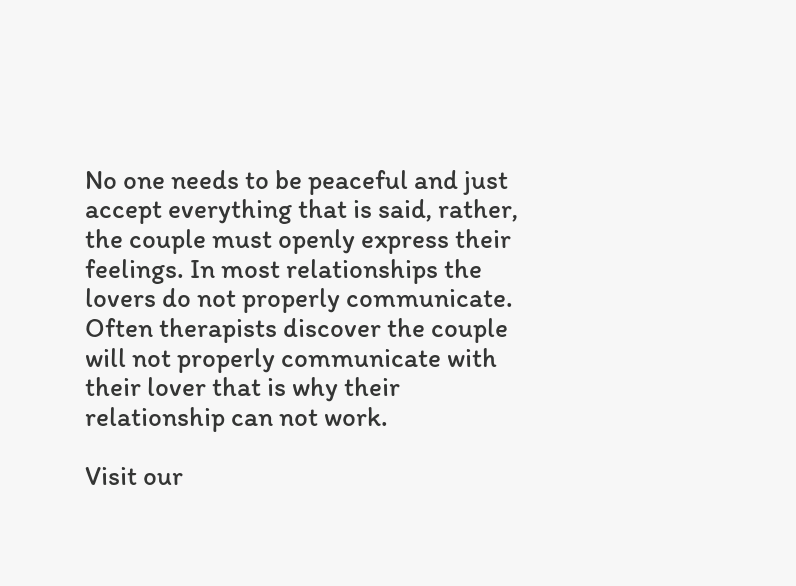No one needs to be peaceful and just accept everything that is said, rather, the couple must openly express their feelings. In most relationships the lovers do not properly communicate. Often therapists discover the couple will not properly communicate with their lover that is why their relationship can not work.

Visit our